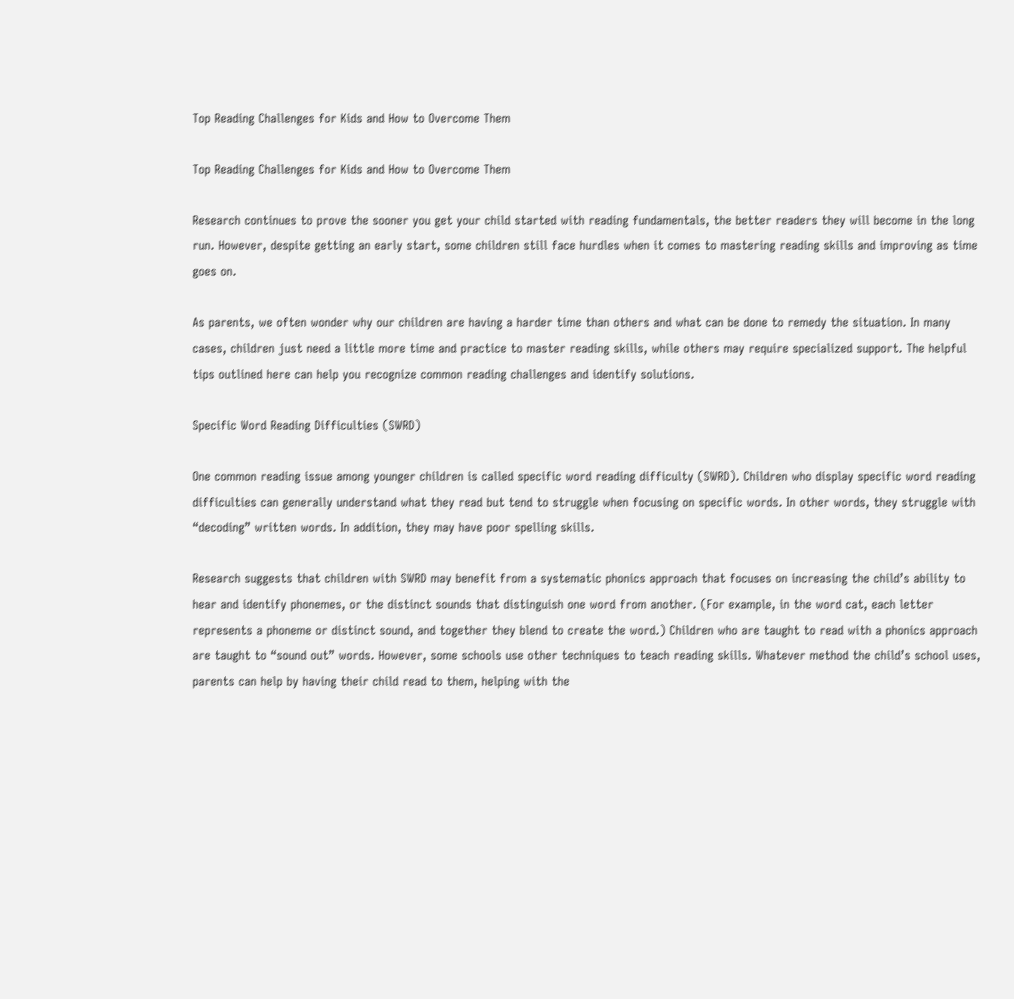Top Reading Challenges for Kids and How to Overcome Them

Top Reading Challenges for Kids and How to Overcome Them

Research continues to prove the sooner you get your child started with reading fundamentals, the better readers they will become in the long run. However, despite getting an early start, some children still face hurdles when it comes to mastering reading skills and improving as time goes on.

As parents, we often wonder why our children are having a harder time than others and what can be done to remedy the situation. In many cases, children just need a little more time and practice to master reading skills, while others may require specialized support. The helpful tips outlined here can help you recognize common reading challenges and identify solutions.

Specific Word Reading Difficulties (SWRD)

One common reading issue among younger children is called specific word reading difficulty (SWRD). Children who display specific word reading difficulties can generally understand what they read but tend to struggle when focusing on specific words. In other words, they struggle with “decoding” written words. In addition, they may have poor spelling skills.

Research suggests that children with SWRD may benefit from a systematic phonics approach that focuses on increasing the child’s ability to hear and identify phonemes, or the distinct sounds that distinguish one word from another. (For example, in the word cat, each letter represents a phoneme or distinct sound, and together they blend to create the word.) Children who are taught to read with a phonics approach are taught to “sound out” words. However, some schools use other techniques to teach reading skills. Whatever method the child’s school uses, parents can help by having their child read to them, helping with the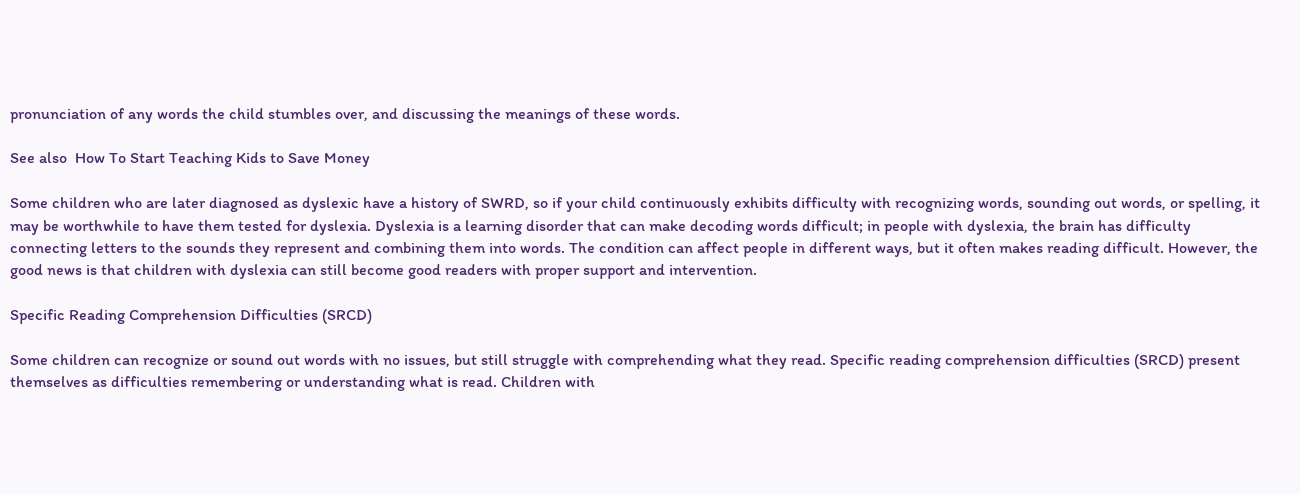pronunciation of any words the child stumbles over, and discussing the meanings of these words.

See also  How To Start Teaching Kids to Save Money

Some children who are later diagnosed as dyslexic have a history of SWRD, so if your child continuously exhibits difficulty with recognizing words, sounding out words, or spelling, it may be worthwhile to have them tested for dyslexia. Dyslexia is a learning disorder that can make decoding words difficult; in people with dyslexia, the brain has difficulty connecting letters to the sounds they represent and combining them into words. The condition can affect people in different ways, but it often makes reading difficult. However, the good news is that children with dyslexia can still become good readers with proper support and intervention.

Specific Reading Comprehension Difficulties (SRCD)

Some children can recognize or sound out words with no issues, but still struggle with comprehending what they read. Specific reading comprehension difficulties (SRCD) present themselves as difficulties remembering or understanding what is read. Children with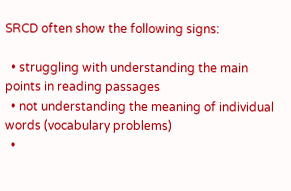SRCD often show the following signs:

  • struggling with understanding the main points in reading passages
  • not understanding the meaning of individual words (vocabulary problems)
  •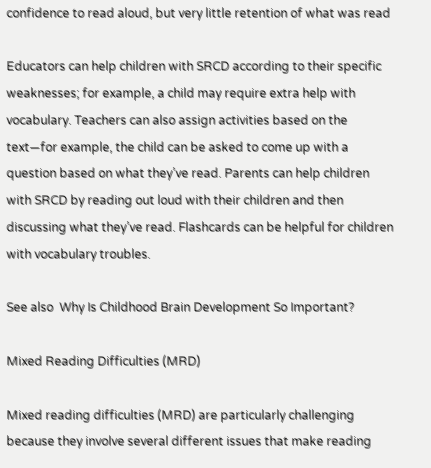confidence to read aloud, but very little retention of what was read

Educators can help children with SRCD according to their specific weaknesses; for example, a child may require extra help with vocabulary. Teachers can also assign activities based on the text—for example, the child can be asked to come up with a question based on what they’ve read. Parents can help children with SRCD by reading out loud with their children and then discussing what they’ve read. Flashcards can be helpful for children with vocabulary troubles.

See also  Why Is Childhood Brain Development So Important?

Mixed Reading Difficulties (MRD)

Mixed reading difficulties (MRD) are particularly challenging because they involve several different issues that make reading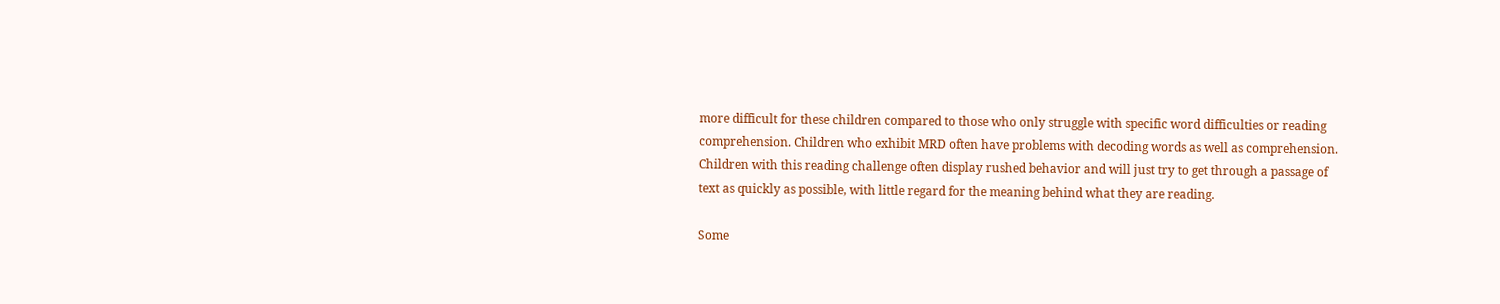more difficult for these children compared to those who only struggle with specific word difficulties or reading comprehension. Children who exhibit MRD often have problems with decoding words as well as comprehension. Children with this reading challenge often display rushed behavior and will just try to get through a passage of text as quickly as possible, with little regard for the meaning behind what they are reading.

Some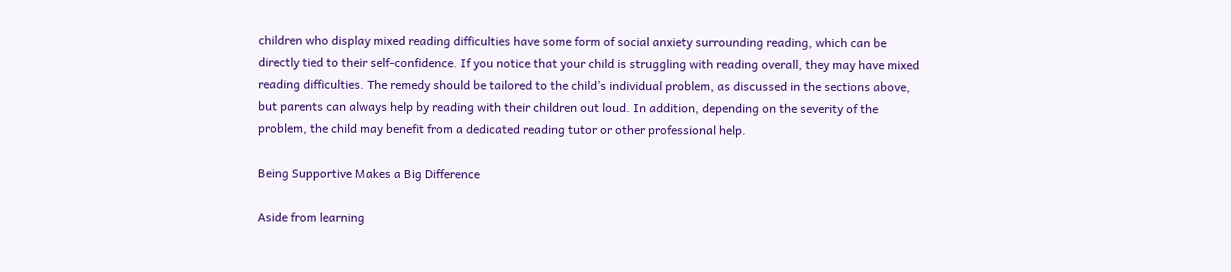children who display mixed reading difficulties have some form of social anxiety surrounding reading, which can be directly tied to their self-confidence. If you notice that your child is struggling with reading overall, they may have mixed reading difficulties. The remedy should be tailored to the child’s individual problem, as discussed in the sections above, but parents can always help by reading with their children out loud. In addition, depending on the severity of the problem, the child may benefit from a dedicated reading tutor or other professional help.

Being Supportive Makes a Big Difference

Aside from learning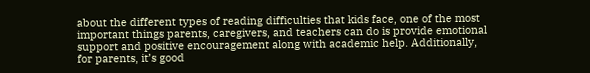about the different types of reading difficulties that kids face, one of the most important things parents, caregivers, and teachers can do is provide emotional support and positive encouragement along with academic help. Additionally, for parents, it’s good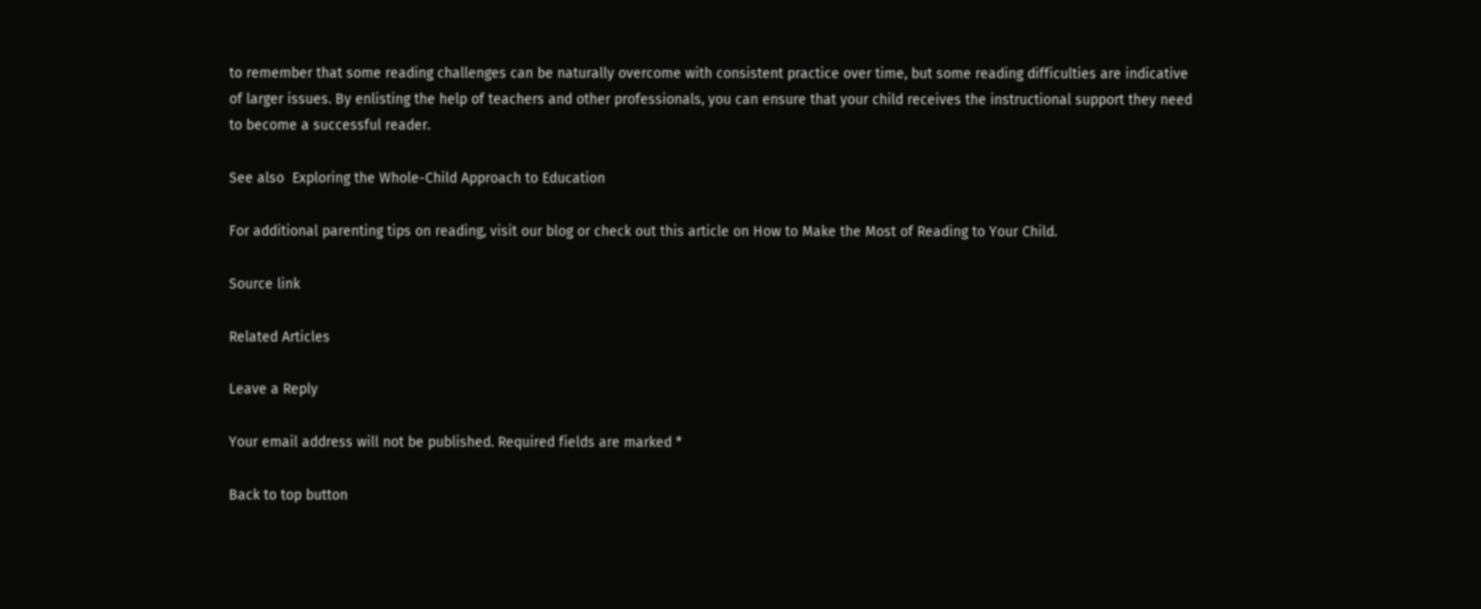to remember that some reading challenges can be naturally overcome with consistent practice over time, but some reading difficulties are indicative of larger issues. By enlisting the help of teachers and other professionals, you can ensure that your child receives the instructional support they need to become a successful reader.

See also  Exploring the Whole-Child Approach to Education

For additional parenting tips on reading, visit our blog or check out this article on How to Make the Most of Reading to Your Child.

Source link

Related Articles

Leave a Reply

Your email address will not be published. Required fields are marked *

Back to top button